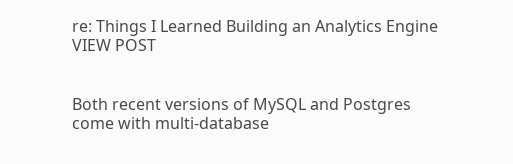re: Things I Learned Building an Analytics Engine VIEW POST


Both recent versions of MySQL and Postgres come with multi-database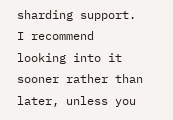sharding support. I recommend looking into it sooner rather than later, unless you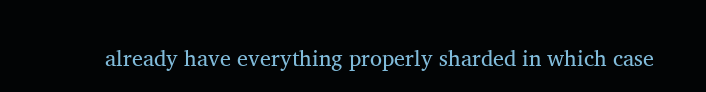already have everything properly sharded in which case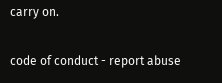carry on.

code of conduct - report abuse